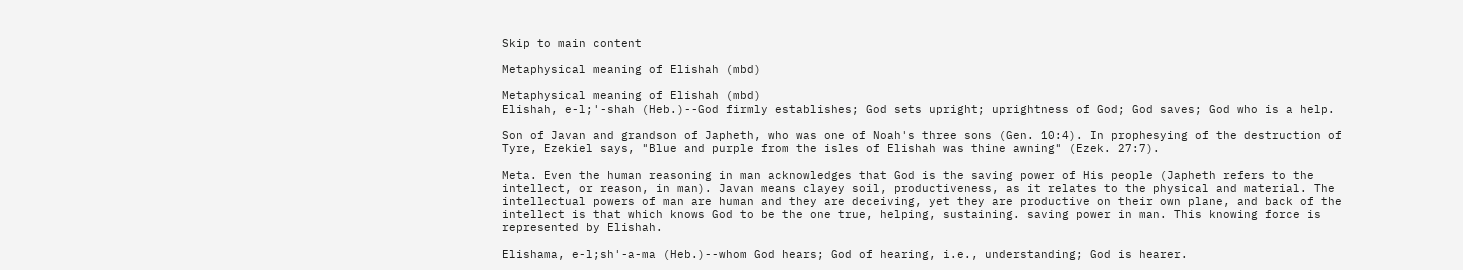Skip to main content

Metaphysical meaning of Elishah (mbd)

Metaphysical meaning of Elishah (mbd)
Elishah, e-l;'-shah (Heb.)--God firmly establishes; God sets upright; uprightness of God; God saves; God who is a help.

Son of Javan and grandson of Japheth, who was one of Noah's three sons (Gen. 10:4). In prophesying of the destruction of Tyre, Ezekiel says, "Blue and purple from the isles of Elishah was thine awning" (Ezek. 27:7).

Meta. Even the human reasoning in man acknowledges that God is the saving power of His people (Japheth refers to the intellect, or reason, in man). Javan means clayey soil, productiveness, as it relates to the physical and material. The intellectual powers of man are human and they are deceiving, yet they are productive on their own plane, and back of the intellect is that which knows God to be the one true, helping, sustaining. saving power in man. This knowing force is represented by Elishah.

Elishama, e-l;sh'-a-ma (Heb.)--whom God hears; God of hearing, i.e., understanding; God is hearer.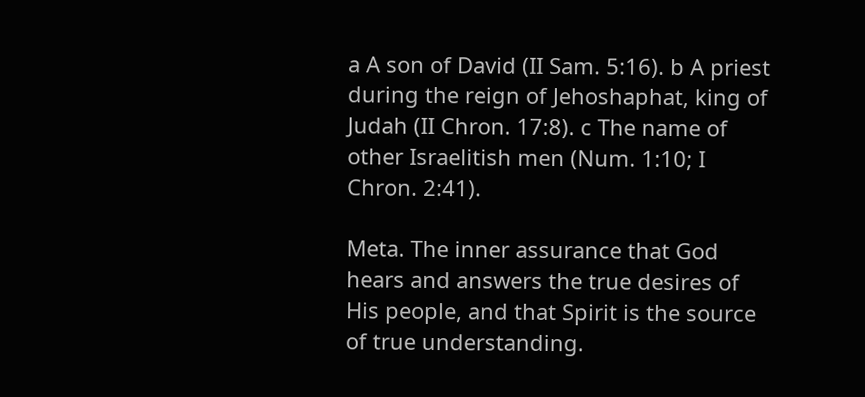a A son of David (II Sam. 5:16). b A priest during the reign of Jehoshaphat, king of Judah (II Chron. 17:8). c The name of other Israelitish men (Num. 1:10; I Chron. 2:41).

Meta. The inner assurance that God hears and answers the true desires of His people, and that Spirit is the source of true understanding.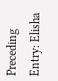Preceding Entry: Elisha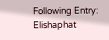Following Entry: Elishaphat